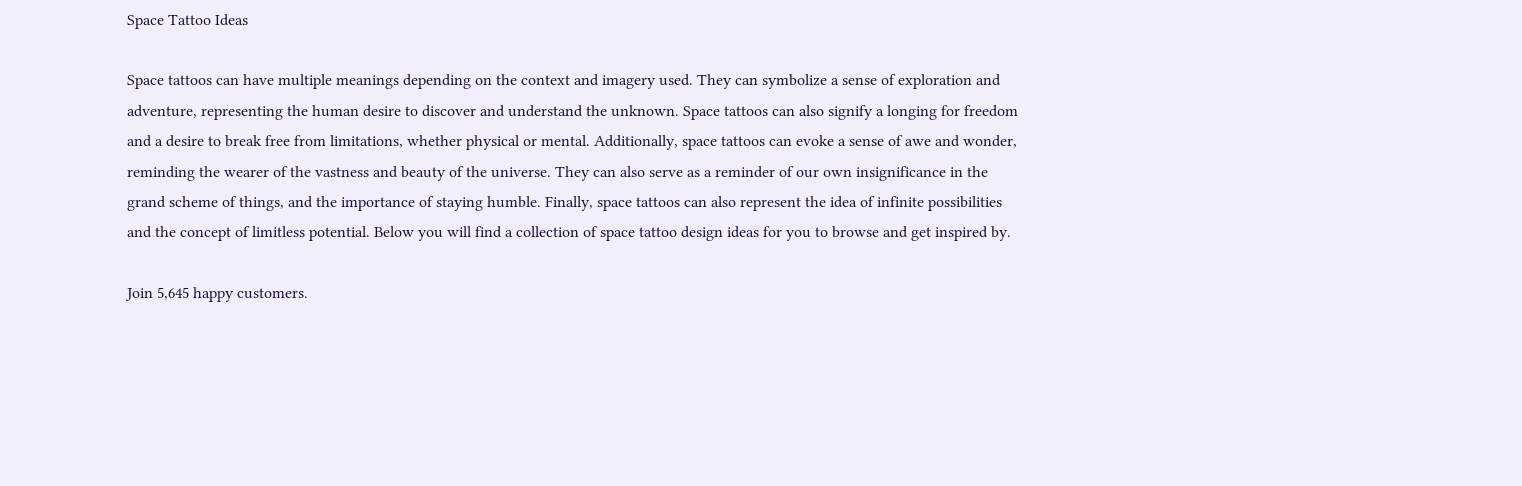Space Tattoo Ideas

Space tattoos can have multiple meanings depending on the context and imagery used. They can symbolize a sense of exploration and adventure, representing the human desire to discover and understand the unknown. Space tattoos can also signify a longing for freedom and a desire to break free from limitations, whether physical or mental. Additionally, space tattoos can evoke a sense of awe and wonder, reminding the wearer of the vastness and beauty of the universe. They can also serve as a reminder of our own insignificance in the grand scheme of things, and the importance of staying humble. Finally, space tattoos can also represent the idea of infinite possibilities and the concept of limitless potential. Below you will find a collection of space tattoo design ideas for you to browse and get inspired by.

Join 5,645 happy customers.